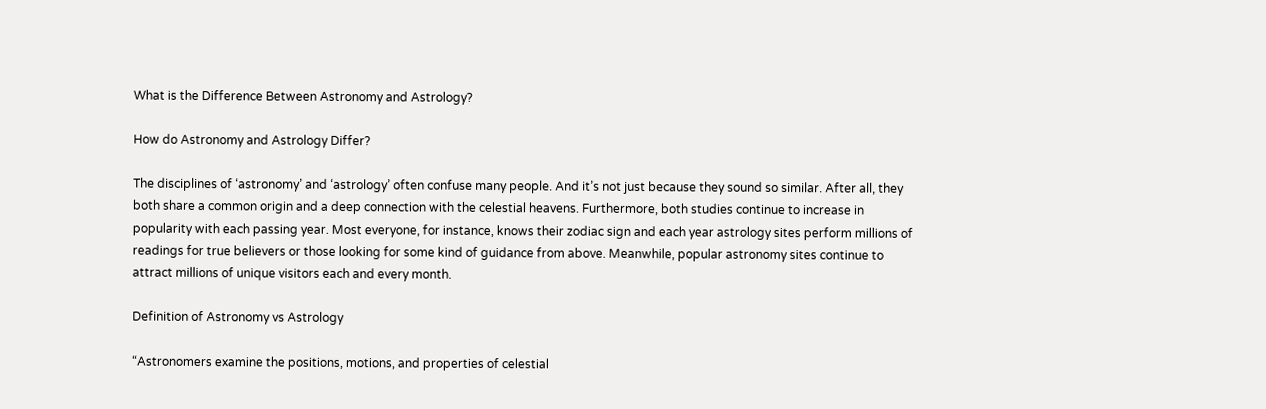What is the Difference Between Astronomy and Astrology?

How do Astronomy and Astrology Differ?

The disciplines of ‘astronomy’ and ‘astrology’ often confuse many people. And it’s not just because they sound so similar. After all, they both share a common origin and a deep connection with the celestial heavens. Furthermore, both studies continue to increase in popularity with each passing year. Most everyone, for instance, knows their zodiac sign and each year astrology sites perform millions of readings for true believers or those looking for some kind of guidance from above. Meanwhile, popular astronomy sites continue to attract millions of unique visitors each and every month.

Definition of Astronomy vs Astrology

“Astronomers examine the positions, motions, and properties of celestial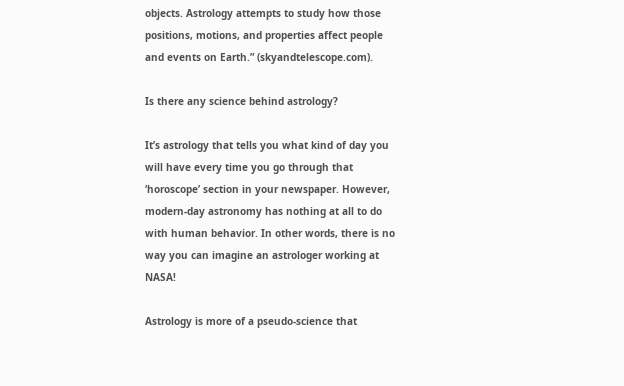objects. Astrology attempts to study how those positions, motions, and properties affect people and events on Earth.” (skyandtelescope.com).

Is there any science behind astrology?

It’s astrology that tells you what kind of day you will have every time you go through that ‘horoscope’ section in your newspaper. However, modern-day astronomy has nothing at all to do with human behavior. In other words, there is no way you can imagine an astrologer working at NASA!

Astrology is more of a pseudo-science that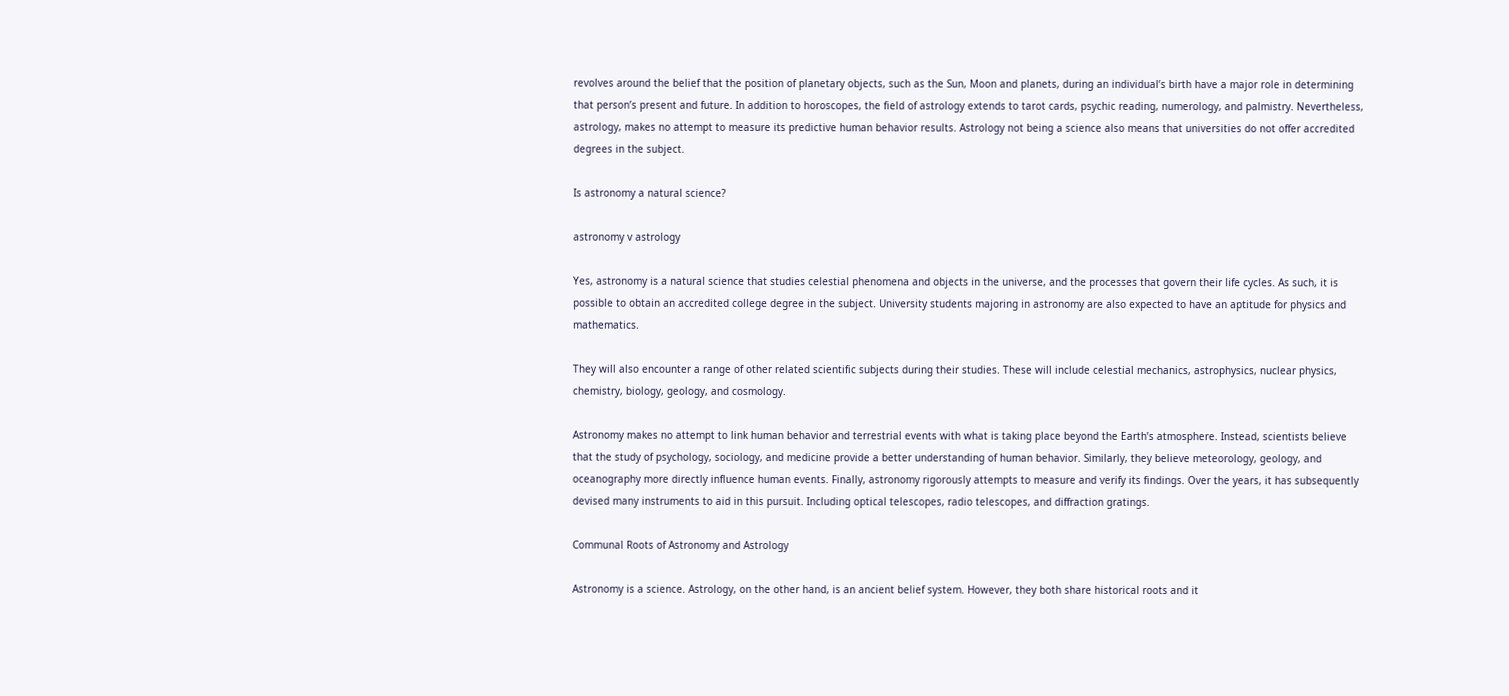revolves around the belief that the position of planetary objects, such as the Sun, Moon and planets, during an individual’s birth have a major role in determining that person’s present and future. In addition to horoscopes, the field of astrology extends to tarot cards, psychic reading, numerology, and palmistry. Nevertheless, astrology, makes no attempt to measure its predictive human behavior results. Astrology not being a science also means that universities do not offer accredited degrees in the subject.

Is astronomy a natural science?

astronomy v astrology

Yes, astronomy is a natural science that studies celestial phenomena and objects in the universe, and the processes that govern their life cycles. As such, it is possible to obtain an accredited college degree in the subject. University students majoring in astronomy are also expected to have an aptitude for physics and mathematics.

They will also encounter a range of other related scientific subjects during their studies. These will include celestial mechanics, astrophysics, nuclear physics, chemistry, biology, geology, and cosmology.

Astronomy makes no attempt to link human behavior and terrestrial events with what is taking place beyond the Earth’s atmosphere. Instead, scientists believe that the study of psychology, sociology, and medicine provide a better understanding of human behavior. Similarly, they believe meteorology, geology, and oceanography more directly influence human events. Finally, astronomy rigorously attempts to measure and verify its findings. Over the years, it has subsequently devised many instruments to aid in this pursuit. Including optical telescopes, radio telescopes, and diffraction gratings.

Communal Roots of Astronomy and Astrology

Astronomy is a science. Astrology, on the other hand, is an ancient belief system. However, they both share historical roots and it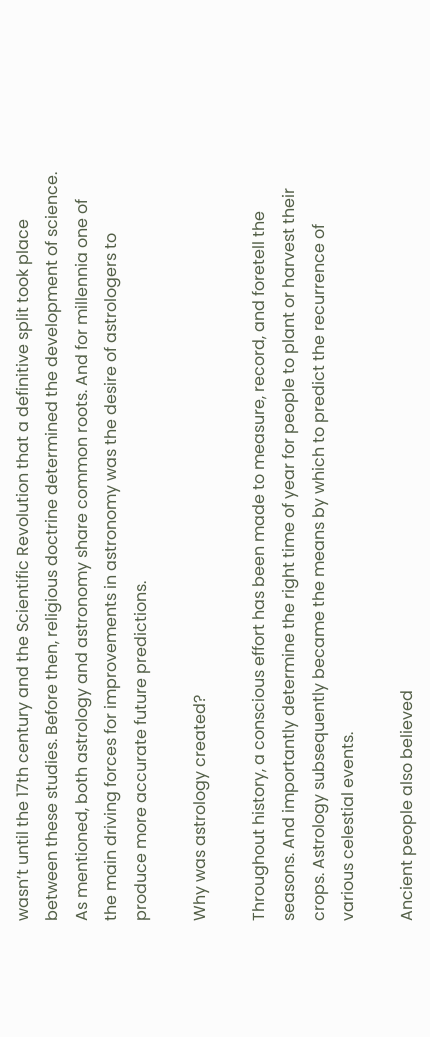wasn’t until the 17th century and the Scientific Revolution that a definitive split took place between these studies. Before then, religious doctrine determined the development of science. As mentioned, both astrology and astronomy share common roots. And for millennia one of the main driving forces for improvements in astronomy was the desire of astrologers to produce more accurate future predictions.

Why was astrology created?

Throughout history, a conscious effort has been made to measure, record, and foretell the seasons. And importantly determine the right time of year for people to plant or harvest their crops. Astrology subsequently became the means by which to predict the recurrence of various celestial events.

Ancient people also believed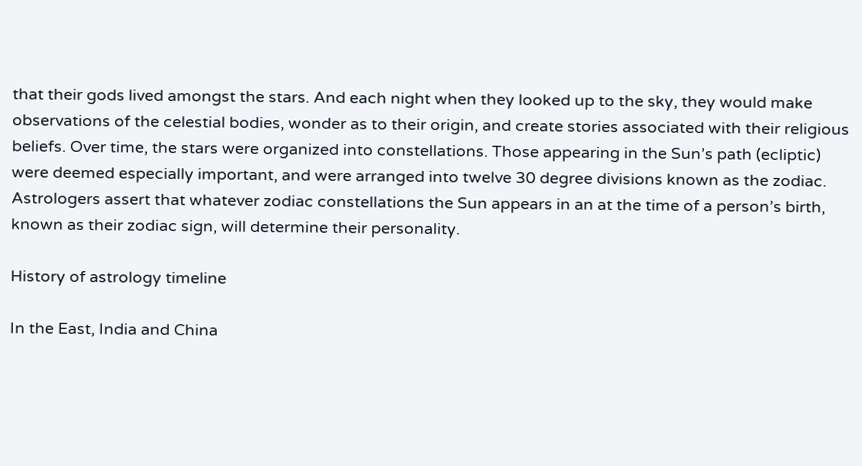that their gods lived amongst the stars. And each night when they looked up to the sky, they would make observations of the celestial bodies, wonder as to their origin, and create stories associated with their religious beliefs. Over time, the stars were organized into constellations. Those appearing in the Sun’s path (ecliptic) were deemed especially important, and were arranged into twelve 30 degree divisions known as the zodiac. Astrologers assert that whatever zodiac constellations the Sun appears in an at the time of a person’s birth, known as their zodiac sign, will determine their personality.

History of astrology timeline

In the East, India and China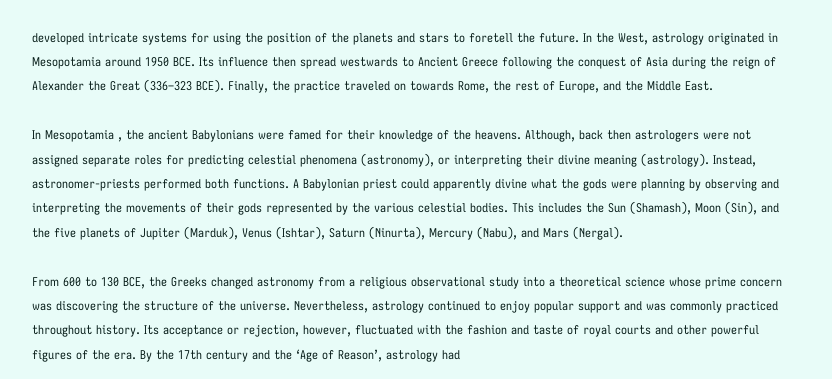developed intricate systems for using the position of the planets and stars to foretell the future. In the West, astrology originated in Mesopotamia around 1950 BCE. Its influence then spread westwards to Ancient Greece following the conquest of Asia during the reign of Alexander the Great (336–323 BCE). Finally, the practice traveled on towards Rome, the rest of Europe, and the Middle East.

In Mesopotamia , the ancient Babylonians were famed for their knowledge of the heavens. Although, back then astrologers were not assigned separate roles for predicting celestial phenomena (astronomy), or interpreting their divine meaning (astrology). Instead, astronomer-priests performed both functions. A Babylonian priest could apparently divine what the gods were planning by observing and interpreting the movements of their gods represented by the various celestial bodies. This includes the Sun (Shamash), Moon (Sin), and the five planets of Jupiter (Marduk), Venus (Ishtar), Saturn (Ninurta), Mercury (Nabu), and Mars (Nergal).

From 600 to 130 BCE, the Greeks changed astronomy from a religious observational study into a theoretical science whose prime concern was discovering the structure of the universe. Nevertheless, astrology continued to enjoy popular support and was commonly practiced throughout history. Its acceptance or rejection, however, fluctuated with the fashion and taste of royal courts and other powerful figures of the era. By the 17th century and the ‘Age of Reason’, astrology had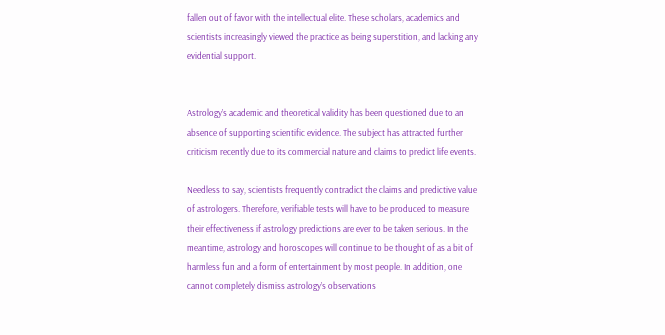fallen out of favor with the intellectual elite. These scholars, academics and scientists increasingly viewed the practice as being superstition, and lacking any evidential support.


Astrology’s academic and theoretical validity has been questioned due to an absence of supporting scientific evidence. The subject has attracted further criticism recently due to its commercial nature and claims to predict life events.

Needless to say, scientists frequently contradict the claims and predictive value of astrologers. Therefore, verifiable tests will have to be produced to measure their effectiveness if astrology predictions are ever to be taken serious. In the meantime, astrology and horoscopes will continue to be thought of as a bit of harmless fun and a form of entertainment by most people. In addition, one cannot completely dismiss astrology’s observations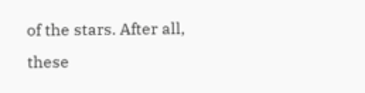of the stars. After all, these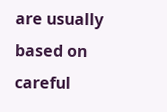are usually based on careful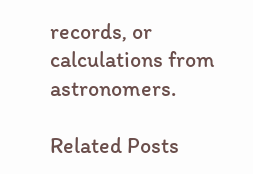records, or calculations from astronomers.

Related Posts